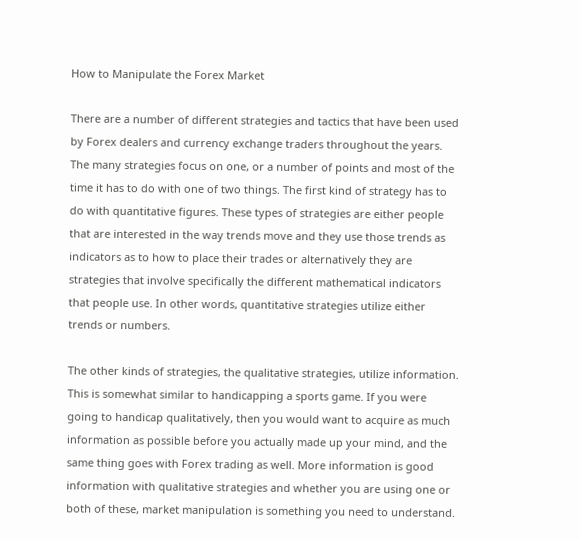How to Manipulate the Forex Market

There are a number of different strategies and tactics that have been used by Forex dealers and currency exchange traders throughout the years. The many strategies focus on one, or a number of points and most of the time it has to do with one of two things. The first kind of strategy has to do with quantitative figures. These types of strategies are either people that are interested in the way trends move and they use those trends as indicators as to how to place their trades or alternatively they are strategies that involve specifically the different mathematical indicators that people use. In other words, quantitative strategies utilize either trends or numbers.

The other kinds of strategies, the qualitative strategies, utilize information. This is somewhat similar to handicapping a sports game. If you were going to handicap qualitatively, then you would want to acquire as much information as possible before you actually made up your mind, and the same thing goes with Forex trading as well. More information is good information with qualitative strategies and whether you are using one or both of these, market manipulation is something you need to understand.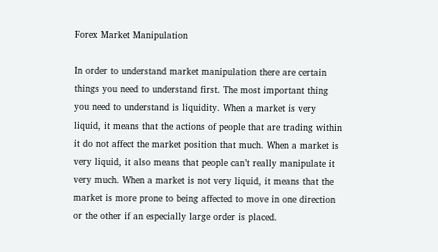Forex Market Manipulation

In order to understand market manipulation there are certain things you need to understand first. The most important thing you need to understand is liquidity. When a market is very liquid, it means that the actions of people that are trading within it do not affect the market position that much. When a market is very liquid, it also means that people can’t really manipulate it very much. When a market is not very liquid, it means that the market is more prone to being affected to move in one direction or the other if an especially large order is placed.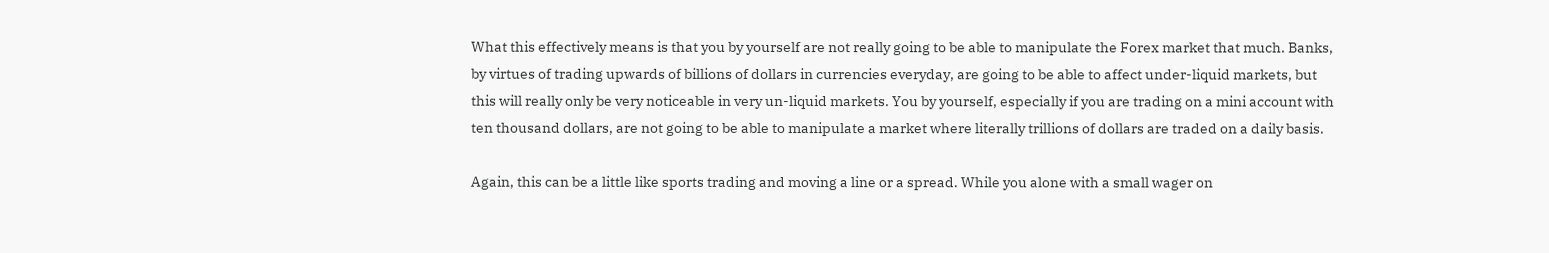What this effectively means is that you by yourself are not really going to be able to manipulate the Forex market that much. Banks, by virtues of trading upwards of billions of dollars in currencies everyday, are going to be able to affect under-liquid markets, but this will really only be very noticeable in very un-liquid markets. You by yourself, especially if you are trading on a mini account with ten thousand dollars, are not going to be able to manipulate a market where literally trillions of dollars are traded on a daily basis.

Again, this can be a little like sports trading and moving a line or a spread. While you alone with a small wager on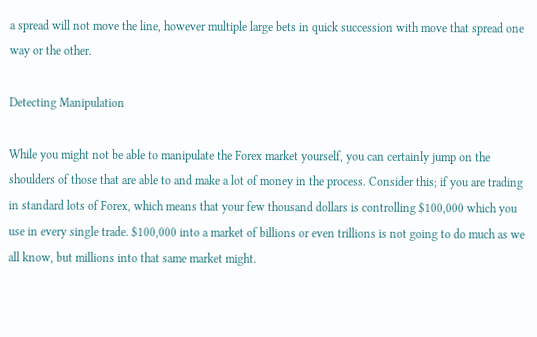a spread will not move the line, however multiple large bets in quick succession with move that spread one way or the other.

Detecting Manipulation

While you might not be able to manipulate the Forex market yourself, you can certainly jump on the shoulders of those that are able to and make a lot of money in the process. Consider this; if you are trading in standard lots of Forex, which means that your few thousand dollars is controlling $100,000 which you use in every single trade. $100,000 into a market of billions or even trillions is not going to do much as we all know, but millions into that same market might.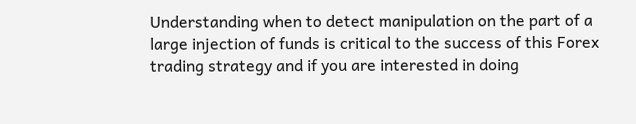Understanding when to detect manipulation on the part of a large injection of funds is critical to the success of this Forex trading strategy and if you are interested in doing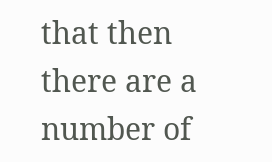that then there are a number of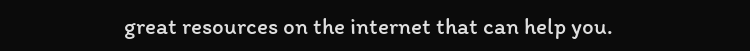great resources on the internet that can help you.